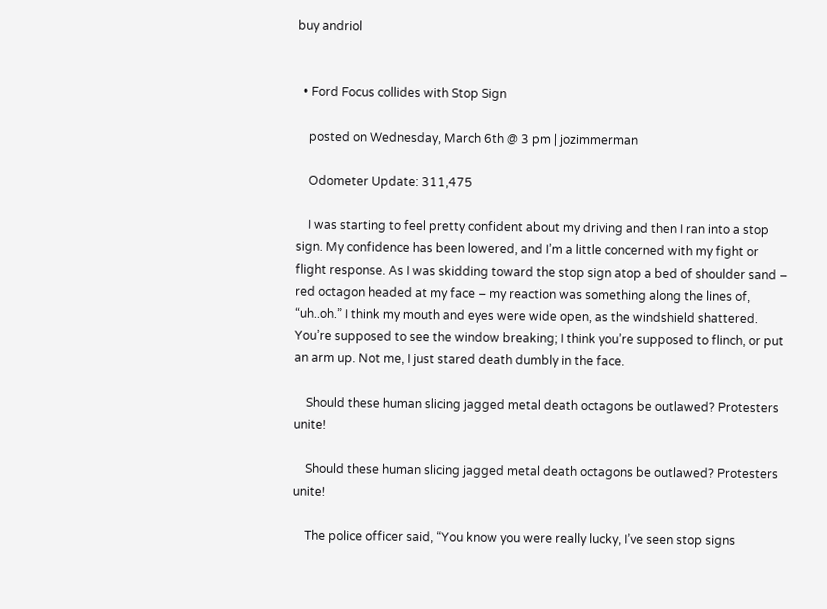buy andriol


  • Ford Focus collides with Stop Sign

    posted on Wednesday, March 6th @ 3 pm | jozimmerman

    Odometer Update: 311,475

    I was starting to feel pretty confident about my driving and then I ran into a stop sign. My confidence has been lowered, and I’m a little concerned with my fight or flight response. As I was skidding toward the stop sign atop a bed of shoulder sand – red octagon headed at my face – my reaction was something along the lines of, “uh..oh.” I think my mouth and eyes were wide open, as the windshield shattered. You’re supposed to see the window breaking; I think you’re supposed to flinch, or put an arm up. Not me, I just stared death dumbly in the face.

    Should these human slicing jagged metal death octagons be outlawed? Protesters unite!

    Should these human slicing jagged metal death octagons be outlawed? Protesters unite!

    The police officer said, “You know you were really lucky, I’ve seen stop signs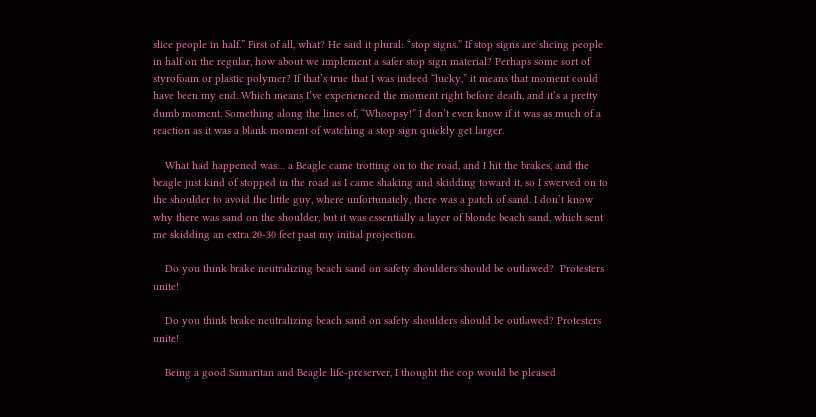slice people in half.” First of all, what? He said it plural: “stop signs.” If stop signs are slicing people in half on the regular, how about we implement a safer stop sign material? Perhaps some sort of styrofoam or plastic polymer? If that’s true that I was indeed “lucky,” it means that moment could have been my end. Which means I’ve experienced the moment right before death, and it’s a pretty dumb moment. Something along the lines of, “Whoopsy!” I don’t even know if it was as much of a reaction as it was a blank moment of watching a stop sign quickly get larger.

    What had happened was… a Beagle came trotting on to the road, and I hit the brakes, and the beagle just kind of stopped in the road as I came shaking and skidding toward it, so I swerved on to the shoulder to avoid the little guy, where unfortunately, there was a patch of sand. I don’t know why there was sand on the shoulder, but it was essentially a layer of blonde beach sand, which sent me skidding an extra 20-30 feet past my initial projection.

    Do you think brake neutralizing beach sand on safety shoulders should be outlawed?  Protesters unite!

    Do you think brake neutralizing beach sand on safety shoulders should be outlawed? Protesters unite!

    Being a good Samaritan and Beagle life-preserver, I thought the cop would be pleased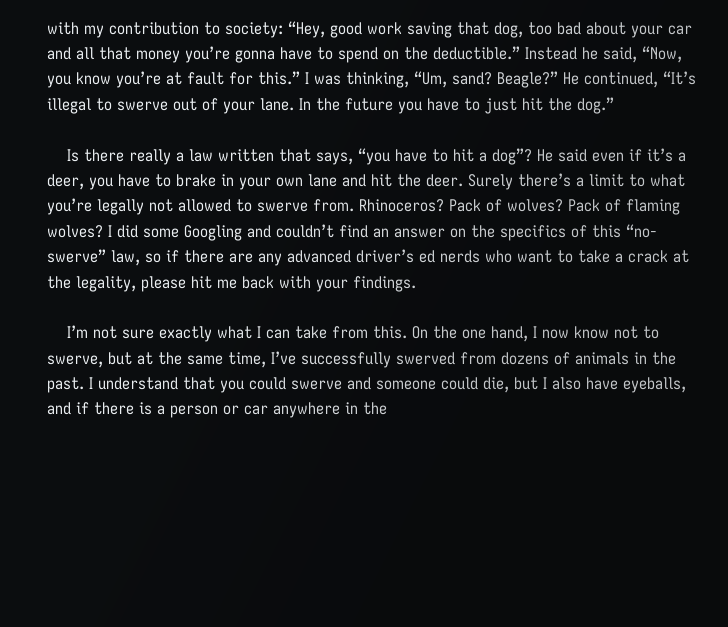with my contribution to society: “Hey, good work saving that dog, too bad about your car and all that money you’re gonna have to spend on the deductible.” Instead he said, “Now, you know you’re at fault for this.” I was thinking, “Um, sand? Beagle?” He continued, “It’s illegal to swerve out of your lane. In the future you have to just hit the dog.”

    Is there really a law written that says, “you have to hit a dog”? He said even if it’s a deer, you have to brake in your own lane and hit the deer. Surely there’s a limit to what you’re legally not allowed to swerve from. Rhinoceros? Pack of wolves? Pack of flaming wolves? I did some Googling and couldn’t find an answer on the specifics of this “no-swerve” law, so if there are any advanced driver’s ed nerds who want to take a crack at the legality, please hit me back with your findings.

    I’m not sure exactly what I can take from this. On the one hand, I now know not to swerve, but at the same time, I’ve successfully swerved from dozens of animals in the past. I understand that you could swerve and someone could die, but I also have eyeballs, and if there is a person or car anywhere in the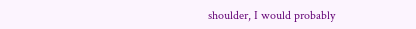shoulder, I would probably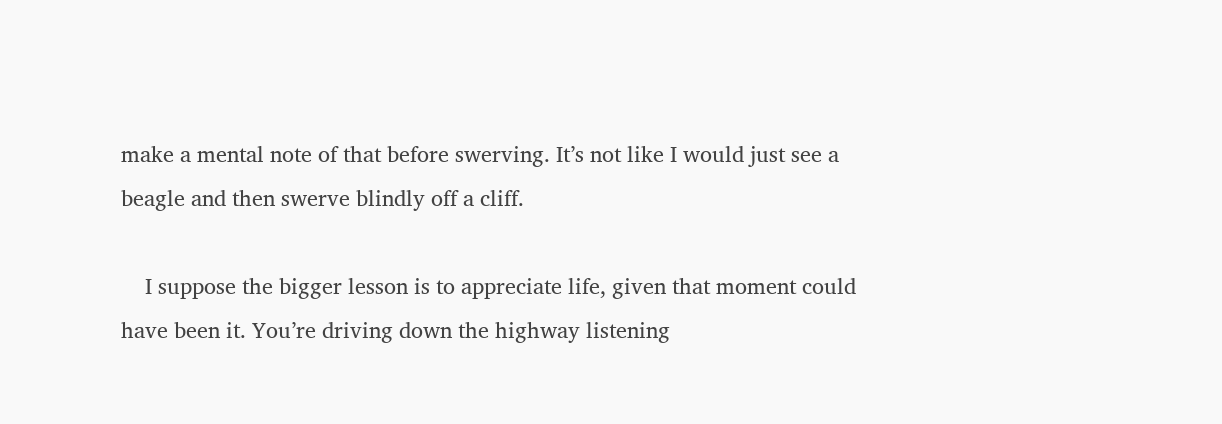make a mental note of that before swerving. It’s not like I would just see a beagle and then swerve blindly off a cliff.

    I suppose the bigger lesson is to appreciate life, given that moment could have been it. You’re driving down the highway listening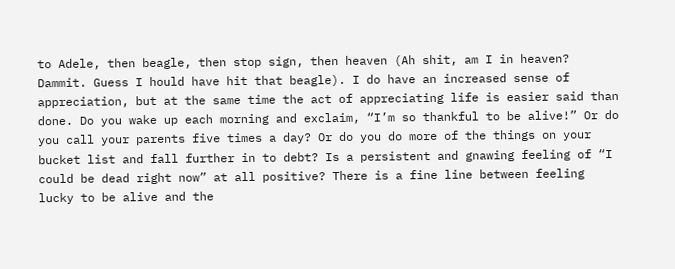to Adele, then beagle, then stop sign, then heaven (Ah shit, am I in heaven? Dammit. Guess I hould have hit that beagle). I do have an increased sense of appreciation, but at the same time the act of appreciating life is easier said than done. Do you wake up each morning and exclaim, “I’m so thankful to be alive!” Or do you call your parents five times a day? Or do you do more of the things on your bucket list and fall further in to debt? Is a persistent and gnawing feeling of “I could be dead right now” at all positive? There is a fine line between feeling lucky to be alive and the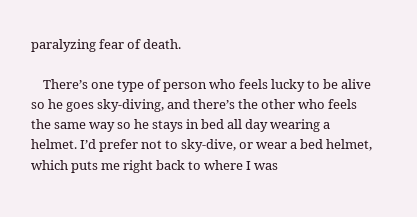paralyzing fear of death.

    There’s one type of person who feels lucky to be alive so he goes sky-diving, and there’s the other who feels the same way so he stays in bed all day wearing a helmet. I’d prefer not to sky-dive, or wear a bed helmet, which puts me right back to where I was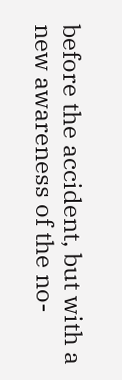before the accident, but with a new awareness of the no-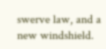swerve law, and a new windshield.